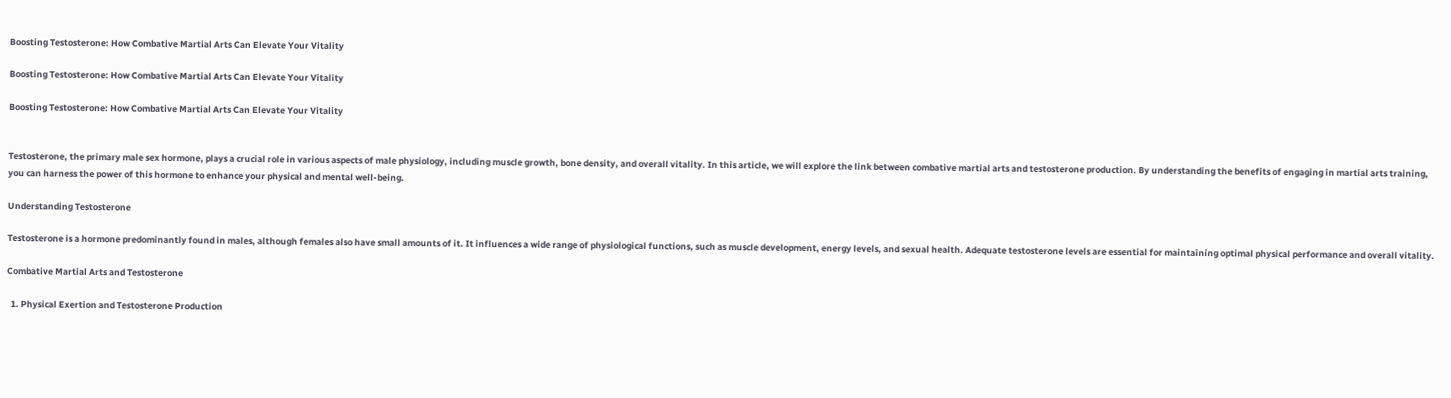Boosting Testosterone: How Combative Martial Arts Can Elevate Your Vitality

Boosting Testosterone: How Combative Martial Arts Can Elevate Your Vitality

Boosting Testosterone: How Combative Martial Arts Can Elevate Your Vitality


Testosterone, the primary male sex hormone, plays a crucial role in various aspects of male physiology, including muscle growth, bone density, and overall vitality. In this article, we will explore the link between combative martial arts and testosterone production. By understanding the benefits of engaging in martial arts training, you can harness the power of this hormone to enhance your physical and mental well-being.

Understanding Testosterone

Testosterone is a hormone predominantly found in males, although females also have small amounts of it. It influences a wide range of physiological functions, such as muscle development, energy levels, and sexual health. Adequate testosterone levels are essential for maintaining optimal physical performance and overall vitality.

Combative Martial Arts and Testosterone

  1. Physical Exertion and Testosterone Production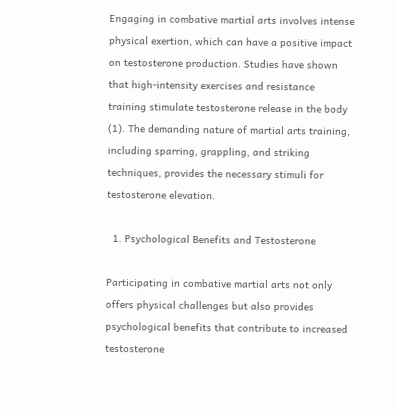Engaging in combative martial arts involves intense physical exertion, which can have a positive impact on testosterone production. Studies have shown that high-intensity exercises and resistance training stimulate testosterone release in the body (1). The demanding nature of martial arts training, including sparring, grappling, and striking techniques, provides the necessary stimuli for testosterone elevation.

  1. Psychological Benefits and Testosterone

Participating in combative martial arts not only offers physical challenges but also provides psychological benefits that contribute to increased testosterone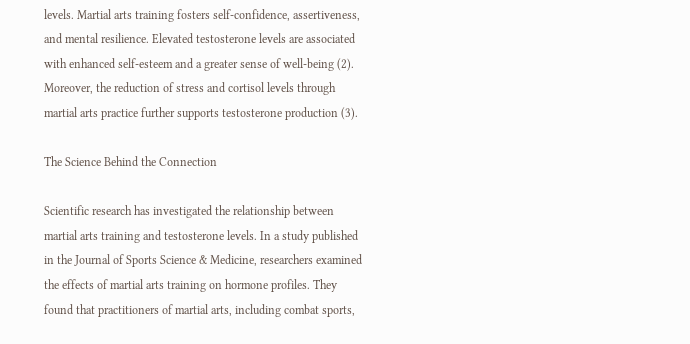levels. Martial arts training fosters self-confidence, assertiveness, and mental resilience. Elevated testosterone levels are associated with enhanced self-esteem and a greater sense of well-being (2). Moreover, the reduction of stress and cortisol levels through martial arts practice further supports testosterone production (3).

The Science Behind the Connection

Scientific research has investigated the relationship between martial arts training and testosterone levels. In a study published in the Journal of Sports Science & Medicine, researchers examined the effects of martial arts training on hormone profiles. They found that practitioners of martial arts, including combat sports,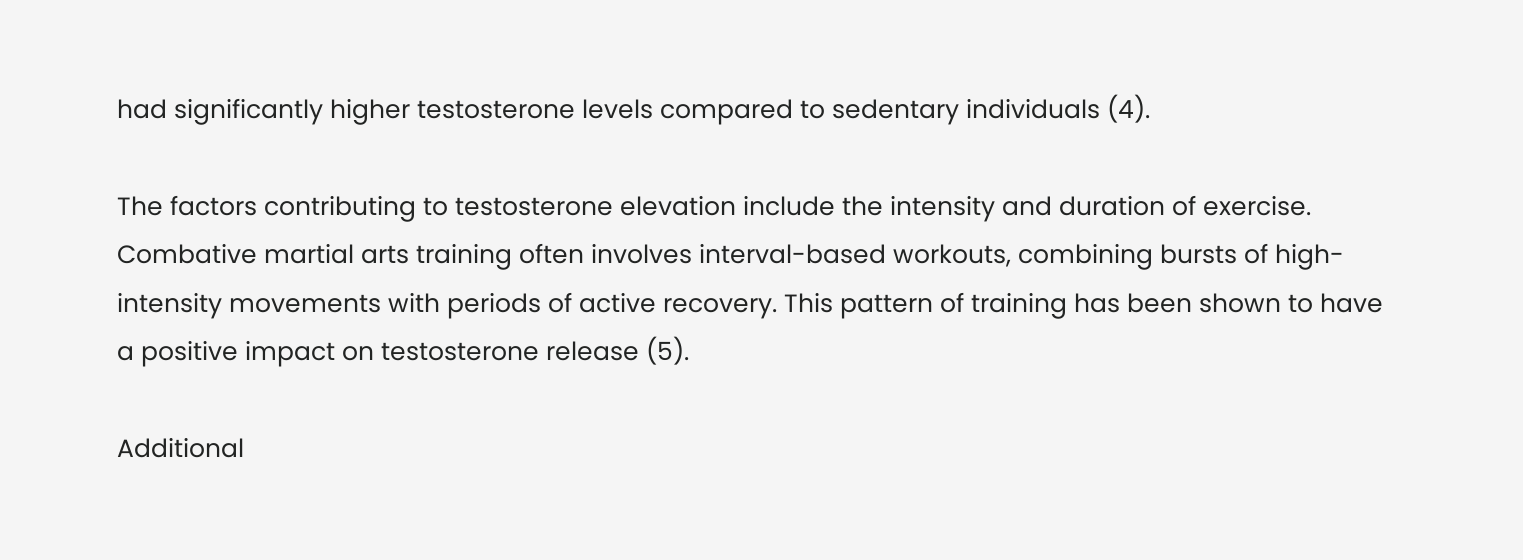had significantly higher testosterone levels compared to sedentary individuals (4).

The factors contributing to testosterone elevation include the intensity and duration of exercise. Combative martial arts training often involves interval-based workouts, combining bursts of high-intensity movements with periods of active recovery. This pattern of training has been shown to have a positive impact on testosterone release (5).

Additional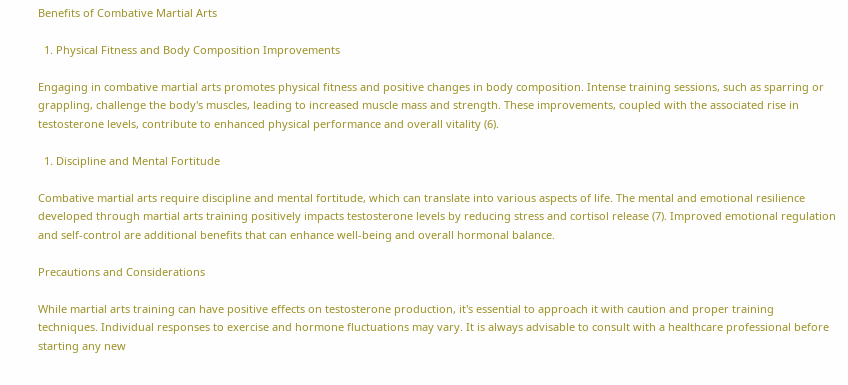Benefits of Combative Martial Arts

  1. Physical Fitness and Body Composition Improvements

Engaging in combative martial arts promotes physical fitness and positive changes in body composition. Intense training sessions, such as sparring or grappling, challenge the body's muscles, leading to increased muscle mass and strength. These improvements, coupled with the associated rise in testosterone levels, contribute to enhanced physical performance and overall vitality (6).

  1. Discipline and Mental Fortitude

Combative martial arts require discipline and mental fortitude, which can translate into various aspects of life. The mental and emotional resilience developed through martial arts training positively impacts testosterone levels by reducing stress and cortisol release (7). Improved emotional regulation and self-control are additional benefits that can enhance well-being and overall hormonal balance.

Precautions and Considerations

While martial arts training can have positive effects on testosterone production, it's essential to approach it with caution and proper training techniques. Individual responses to exercise and hormone fluctuations may vary. It is always advisable to consult with a healthcare professional before starting any new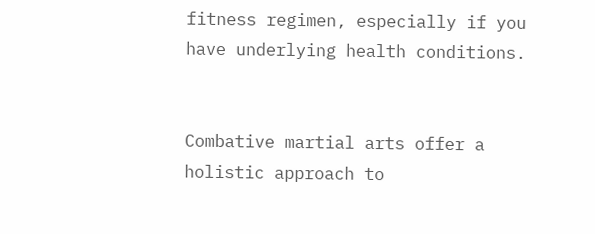fitness regimen, especially if you have underlying health conditions.


Combative martial arts offer a holistic approach to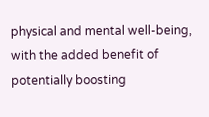physical and mental well-being, with the added benefit of potentially boosting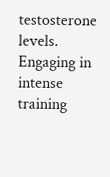testosterone levels. Engaging in intense training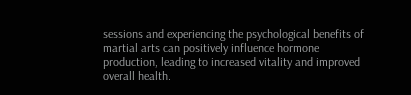sessions and experiencing the psychological benefits of martial arts can positively influence hormone production, leading to increased vitality and improved overall health.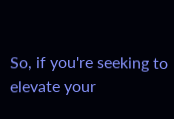So, if you're seeking to elevate your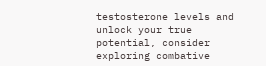testosterone levels and unlock your true potential, consider exploring combative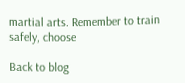martial arts. Remember to train safely, choose

Back to blog